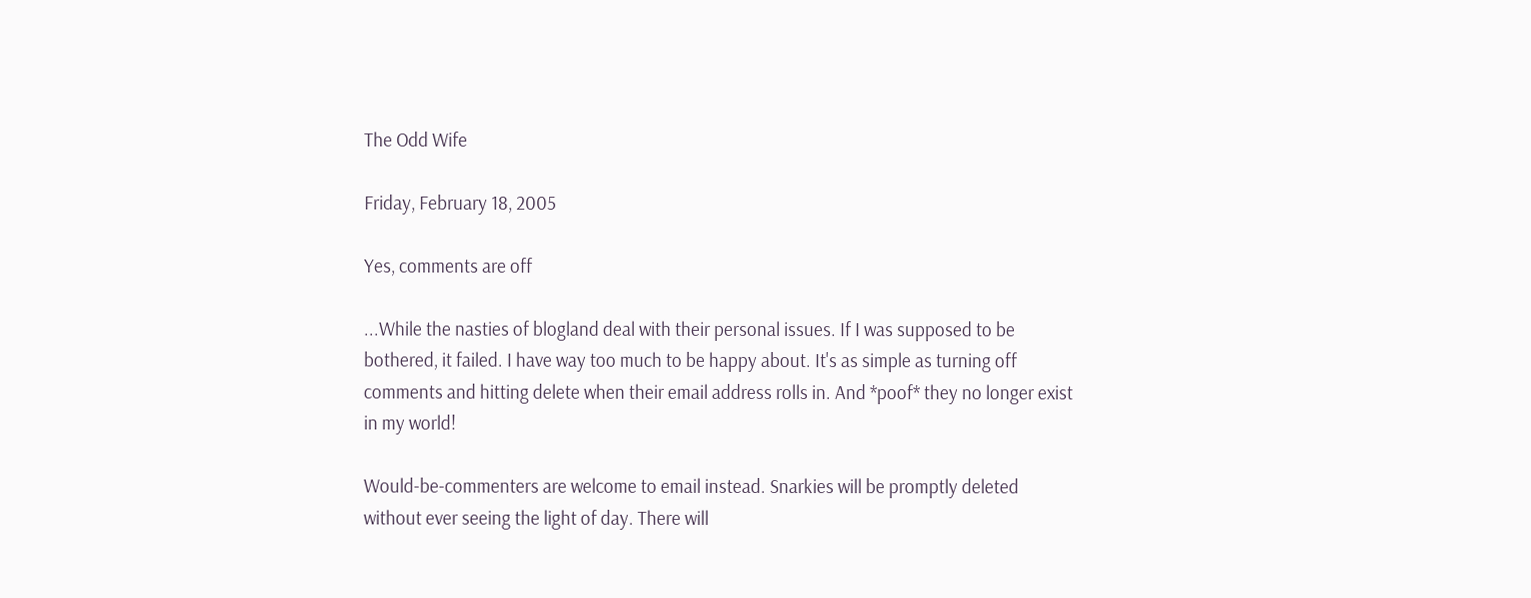The Odd Wife

Friday, February 18, 2005

Yes, comments are off

...While the nasties of blogland deal with their personal issues. If I was supposed to be bothered, it failed. I have way too much to be happy about. It's as simple as turning off comments and hitting delete when their email address rolls in. And *poof* they no longer exist in my world!

Would-be-commenters are welcome to email instead. Snarkies will be promptly deleted without ever seeing the light of day. There will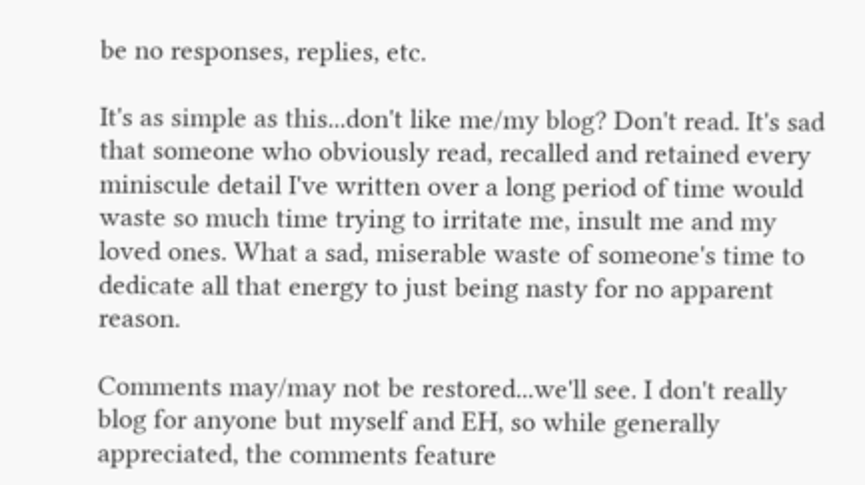be no responses, replies, etc.

It's as simple as this...don't like me/my blog? Don't read. It's sad that someone who obviously read, recalled and retained every miniscule detail I've written over a long period of time would waste so much time trying to irritate me, insult me and my loved ones. What a sad, miserable waste of someone's time to dedicate all that energy to just being nasty for no apparent reason.

Comments may/may not be restored...we'll see. I don't really blog for anyone but myself and EH, so while generally appreciated, the comments feature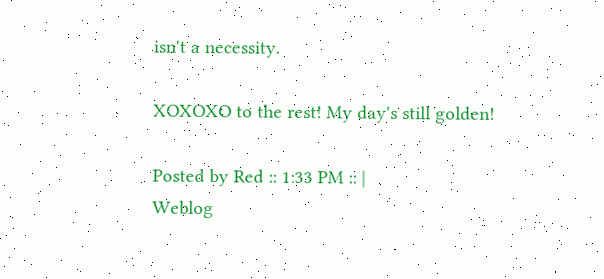isn't a necessity.

XOXOXO to the rest! My day's still golden!

Posted by Red :: 1:33 PM :: |
Weblog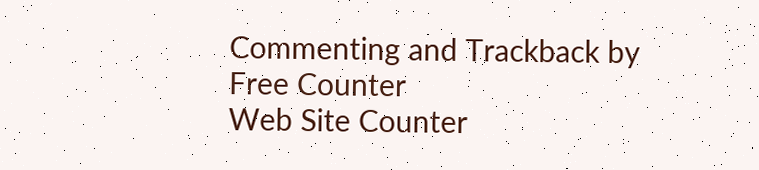Commenting and Trackback by Free Counter
Web Site Counter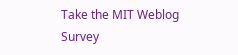Take the MIT Weblog Survey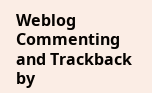Weblog Commenting and Trackback by